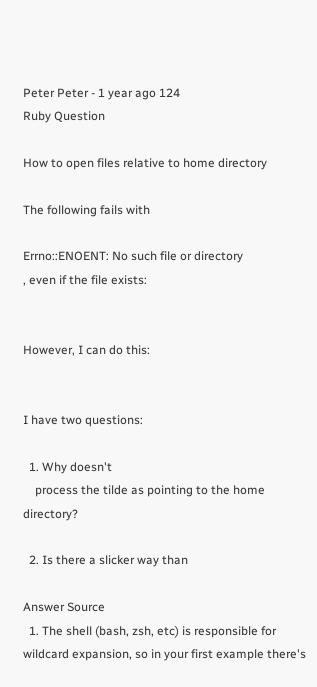Peter Peter - 1 year ago 124
Ruby Question

How to open files relative to home directory

The following fails with

Errno::ENOENT: No such file or directory
, even if the file exists:


However, I can do this:


I have two questions:

  1. Why doesn't
    process the tilde as pointing to the home directory?

  2. Is there a slicker way than

Answer Source
  1. The shell (bash, zsh, etc) is responsible for wildcard expansion, so in your first example there's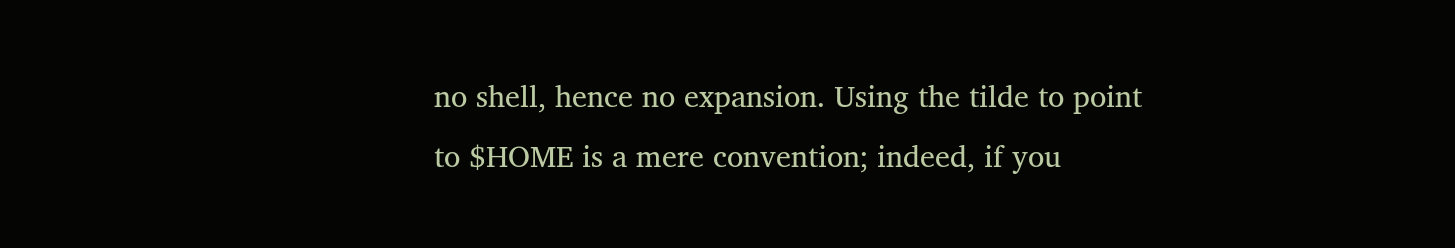no shell, hence no expansion. Using the tilde to point to $HOME is a mere convention; indeed, if you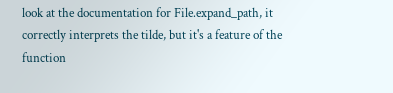look at the documentation for File.expand_path, it correctly interprets the tilde, but it's a feature of the function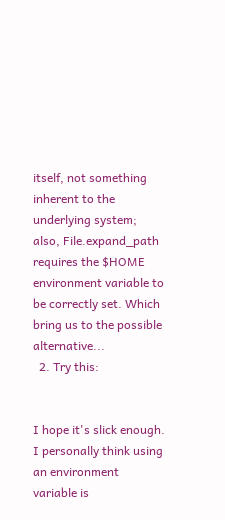itself, not something inherent to the underlying system; also, File.expand_path requires the $HOME environment variable to be correctly set. Which bring us to the possible alternative...
  2. Try this:


I hope it's slick enough. I personally think using an environment variable is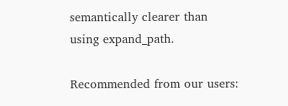semantically clearer than using expand_path.

Recommended from our users: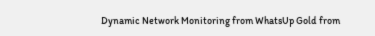Dynamic Network Monitoring from WhatsUp Gold from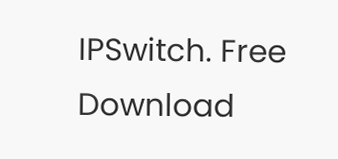IPSwitch. Free Download